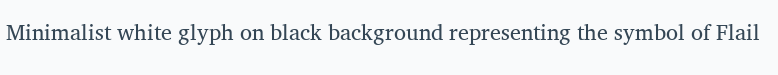Minimalist white glyph on black background representing the symbol of Flail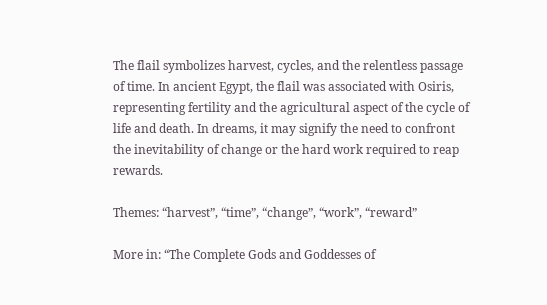The flail symbolizes harvest, cycles, and the relentless passage of time. In ancient Egypt, the flail was associated with Osiris, representing fertility and the agricultural aspect of the cycle of life and death. In dreams, it may signify the need to confront the inevitability of change or the hard work required to reap rewards.

Themes: “harvest”, “time”, “change”, “work”, “reward”

More in: “The Complete Gods and Goddesses of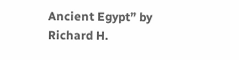Ancient Egypt” by Richard H.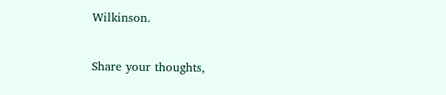Wilkinson.

Share your thoughts,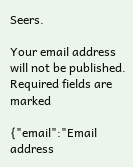Seers.

Your email address will not be published. Required fields are marked

{"email":"Email address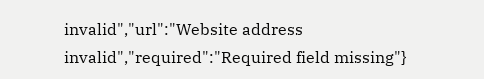invalid","url":"Website address invalid","required":"Required field missing"}